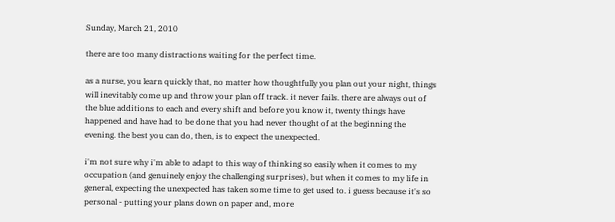Sunday, March 21, 2010

there are too many distractions waiting for the perfect time.

as a nurse, you learn quickly that, no matter how thoughtfully you plan out your night, things will inevitably come up and throw your plan off track. it never fails. there are always out of the blue additions to each and every shift and before you know it, twenty things have happened and have had to be done that you had never thought of at the beginning the evening. the best you can do, then, is to expect the unexpected.

i'm not sure why i'm able to adapt to this way of thinking so easily when it comes to my occupation (and genuinely enjoy the challenging surprises), but when it comes to my life in general, expecting the unexpected has taken some time to get used to. i guess because it's so personal - putting your plans down on paper and, more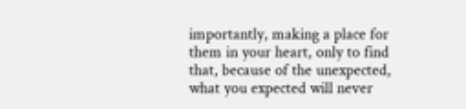importantly, making a place for them in your heart, only to find that, because of the unexpected, what you expected will never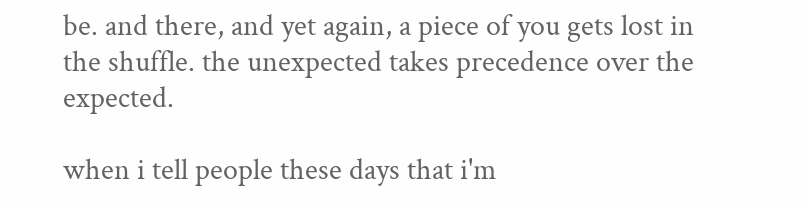be. and there, and yet again, a piece of you gets lost in the shuffle. the unexpected takes precedence over the expected.

when i tell people these days that i'm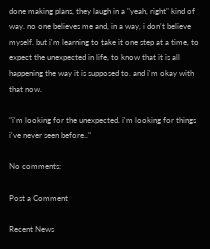done making plans, they laugh in a "yeah, right" kind of way. no one believes me and, in a way, i don't believe myself. but i'm learning to take it one step at a time, to expect the unexpected in life, to know that it is all happening the way it is supposed to. and i'm okay with that now.

"i'm looking for the unexpected. i'm looking for things i've never seen before.."

No comments:

Post a Comment

Recent News